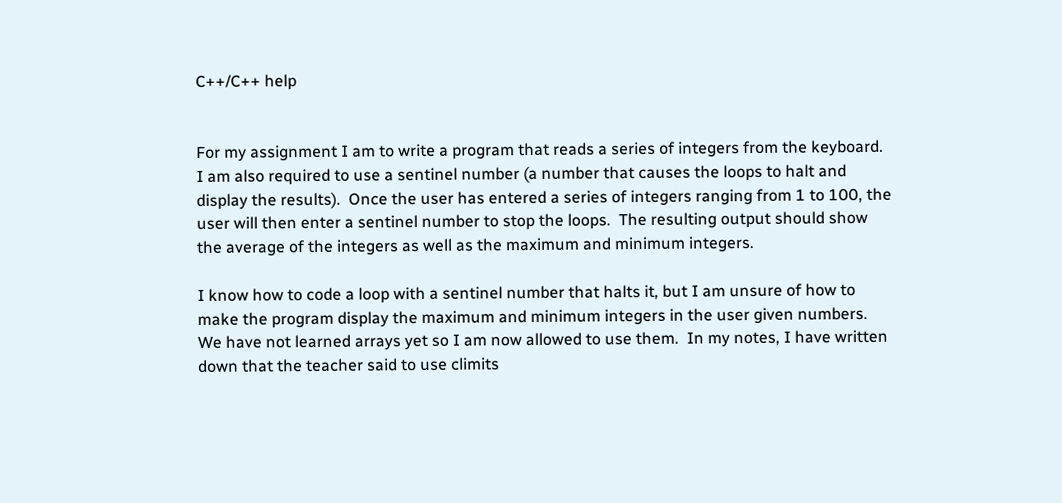C++/C++ help


For my assignment I am to write a program that reads a series of integers from the keyboard.  I am also required to use a sentinel number (a number that causes the loops to halt and display the results).  Once the user has entered a series of integers ranging from 1 to 100, the user will then enter a sentinel number to stop the loops.  The resulting output should show the average of the integers as well as the maximum and minimum integers.

I know how to code a loop with a sentinel number that halts it, but I am unsure of how to make the program display the maximum and minimum integers in the user given numbers.  We have not learned arrays yet so I am now allowed to use them.  In my notes, I have written down that the teacher said to use climits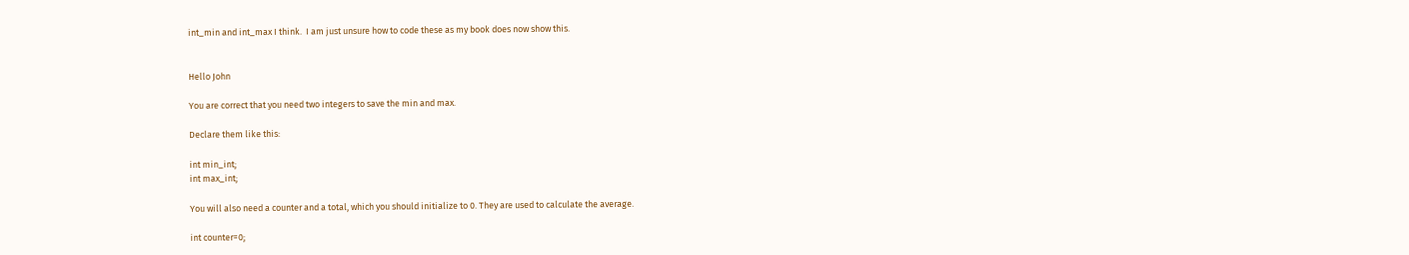int_min and int_max I think.  I am just unsure how to code these as my book does now show this.


Hello John

You are correct that you need two integers to save the min and max.

Declare them like this:

int min_int;
int max_int;

You will also need a counter and a total, which you should initialize to 0. They are used to calculate the average.

int counter=0;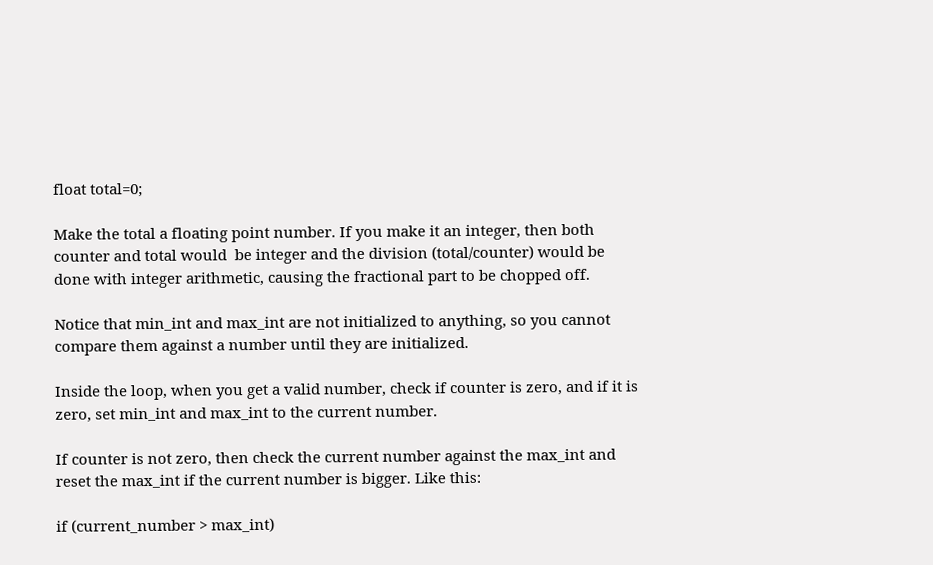float total=0;

Make the total a floating point number. If you make it an integer, then both counter and total would  be integer and the division (total/counter) would be done with integer arithmetic, causing the fractional part to be chopped off.

Notice that min_int and max_int are not initialized to anything, so you cannot compare them against a number until they are initialized.

Inside the loop, when you get a valid number, check if counter is zero, and if it is zero, set min_int and max_int to the current number.

If counter is not zero, then check the current number against the max_int and reset the max_int if the current number is bigger. Like this:

if (current_number > max_int)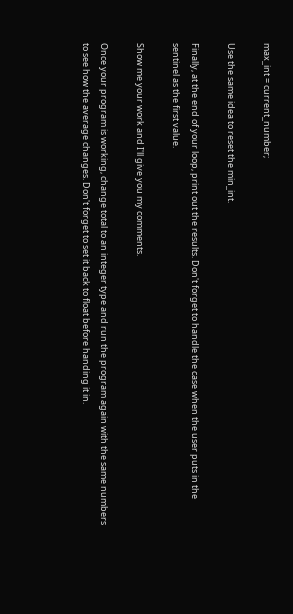max_int = current_number;

Use the same idea to reset the min_int.

Finally, at the end of your loop, print out the results. Don't forget to handle the case when the user puts in the sentinel as the first value.

Show me your work and I'll give you my comments.

Once your program is working, change total to an integer type and run the program again with the same numbers to see how the average changes. Don't forget to set it back to float before handing it in.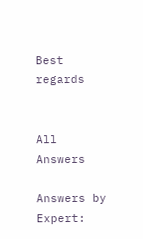Best regards


All Answers

Answers by Expert: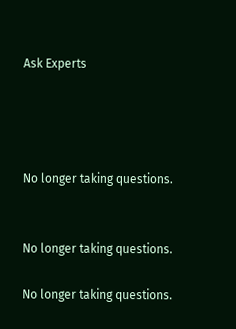Ask Experts




No longer taking questions.


No longer taking questions.

No longer taking questions.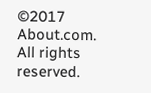©2017 About.com. All rights reserved.